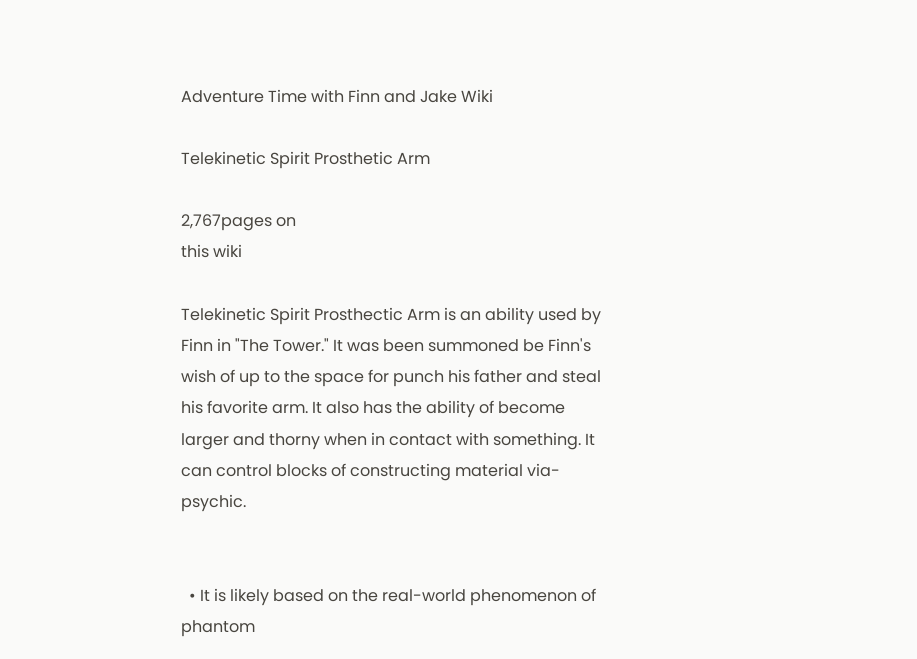Adventure Time with Finn and Jake Wiki

Telekinetic Spirit Prosthetic Arm

2,767pages on
this wiki

Telekinetic Spirit Prosthectic Arm is an ability used by Finn in "The Tower." It was been summoned be Finn's wish of up to the space for punch his father and steal his favorite arm. It also has the ability of become larger and thorny when in contact with something. It can control blocks of constructing material via-psychic.


  • It is likely based on the real-world phenomenon of phantom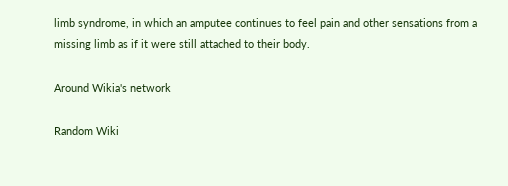limb syndrome, in which an amputee continues to feel pain and other sensations from a missing limb as if it were still attached to their body.

Around Wikia's network

Random Wiki